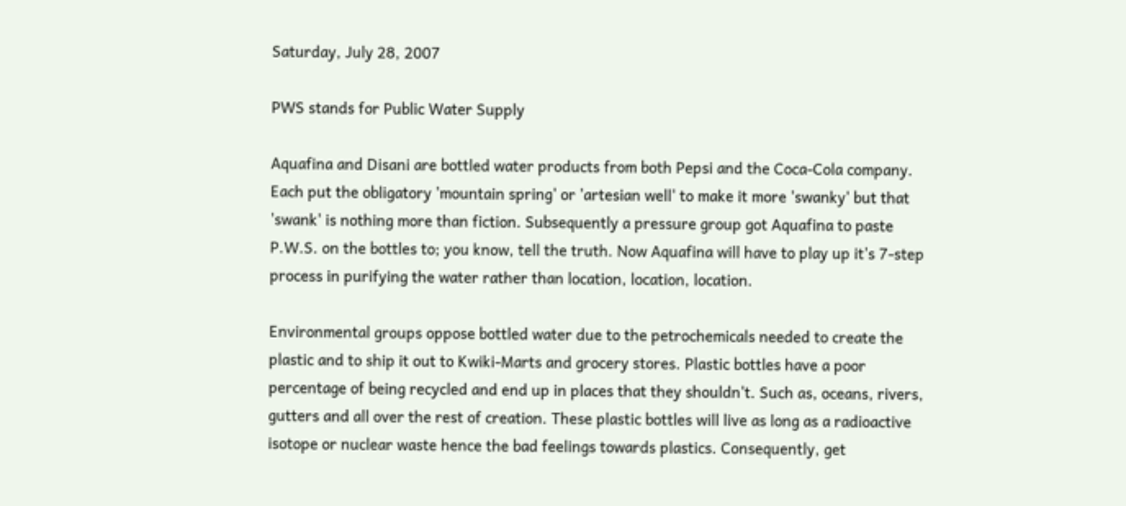Saturday, July 28, 2007

PWS stands for Public Water Supply

Aquafina and Disani are bottled water products from both Pepsi and the Coca-Cola company. Each put the obligatory 'mountain spring' or 'artesian well' to make it more 'swanky' but that 'swank' is nothing more than fiction. Subsequently a pressure group got Aquafina to paste P.W.S. on the bottles to; you know, tell the truth. Now Aquafina will have to play up it's 7-step process in purifying the water rather than location, location, location.

Environmental groups oppose bottled water due to the petrochemicals needed to create the plastic and to ship it out to Kwiki-Marts and grocery stores. Plastic bottles have a poor percentage of being recycled and end up in places that they shouldn't. Such as, oceans, rivers, gutters and all over the rest of creation. These plastic bottles will live as long as a radioactive isotope or nuclear waste hence the bad feelings towards plastics. Consequently, get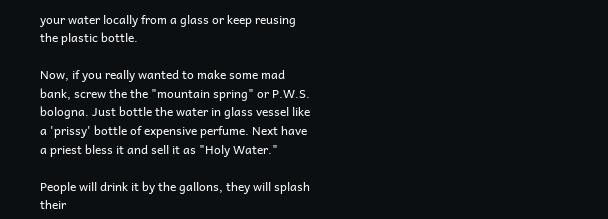your water locally from a glass or keep reusing the plastic bottle.

Now, if you really wanted to make some mad bank, screw the the "mountain spring" or P.W.S. bologna. Just bottle the water in glass vessel like a 'prissy' bottle of expensive perfume. Next have a priest bless it and sell it as "Holy Water."

People will drink it by the gallons, they will splash their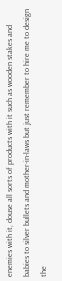enemies with it, douse all sorts of products with it such as wooden stakes and babies to silver bullets and mother-in-laws but just remember to hire me to design the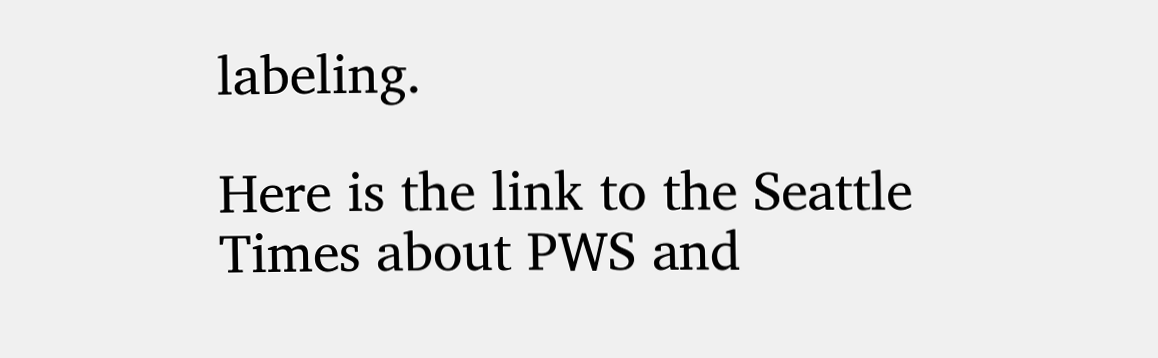labeling.

Here is the link to the Seattle Times about PWS and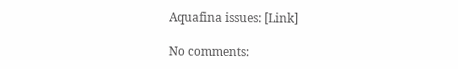Aquafina issues: [Link]

No comments: